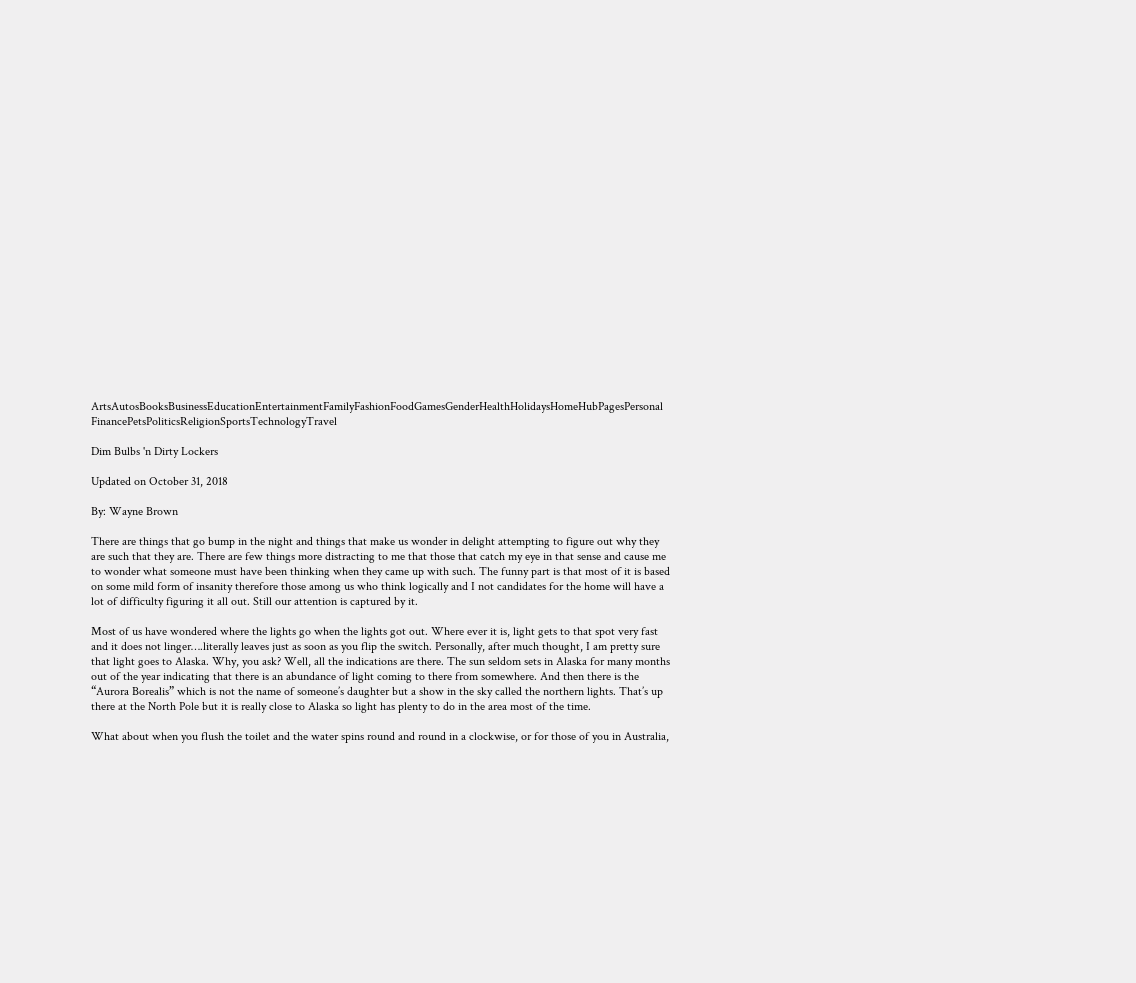ArtsAutosBooksBusinessEducationEntertainmentFamilyFashionFoodGamesGenderHealthHolidaysHomeHubPagesPersonal FinancePetsPoliticsReligionSportsTechnologyTravel

Dim Bulbs 'n Dirty Lockers

Updated on October 31, 2018

By: Wayne Brown

There are things that go bump in the night and things that make us wonder in delight attempting to figure out why they are such that they are. There are few things more distracting to me that those that catch my eye in that sense and cause me to wonder what someone must have been thinking when they came up with such. The funny part is that most of it is based on some mild form of insanity therefore those among us who think logically and I not candidates for the home will have a lot of difficulty figuring it all out. Still our attention is captured by it.

Most of us have wondered where the lights go when the lights got out. Where ever it is, light gets to that spot very fast and it does not linger….literally leaves just as soon as you flip the switch. Personally, after much thought, I am pretty sure that light goes to Alaska. Why, you ask? Well, all the indications are there. The sun seldom sets in Alaska for many months out of the year indicating that there is an abundance of light coming to there from somewhere. And then there is the “Aurora Borealis” which is not the name of someone’s daughter but a show in the sky called the northern lights. That’s up there at the North Pole but it is really close to Alaska so light has plenty to do in the area most of the time.

What about when you flush the toilet and the water spins round and round in a clockwise, or for those of you in Australia,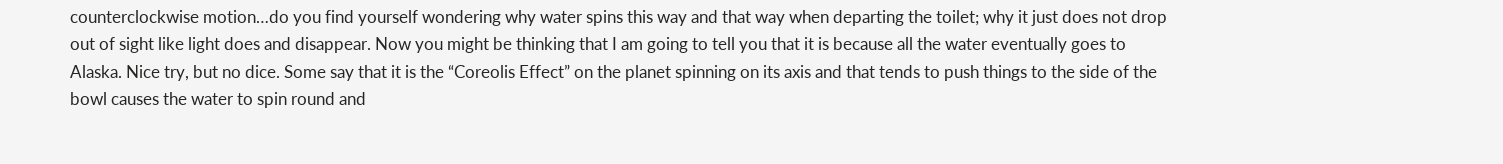counterclockwise motion…do you find yourself wondering why water spins this way and that way when departing the toilet; why it just does not drop out of sight like light does and disappear. Now you might be thinking that I am going to tell you that it is because all the water eventually goes to Alaska. Nice try, but no dice. Some say that it is the “Coreolis Effect” on the planet spinning on its axis and that tends to push things to the side of the bowl causes the water to spin round and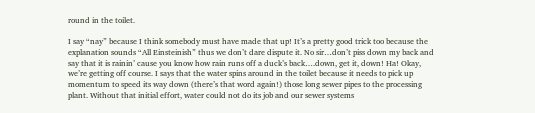round in the toilet.

I say “nay” because I think somebody must have made that up! It’s a pretty good trick too because the explanation sounds “All Einsteinish” thus we don’t dare dispute it. No sir…don’t piss down my back and say that it is rainin’ cause you know how rain runs off a duck’s back….down, get it, down! Ha! Okay, we’re getting off course. I says that the water spins around in the toilet because it needs to pick up momentum to speed its way down (there’s that word again!) those long sewer pipes to the processing plant. Without that initial effort, water could not do its job and our sewer systems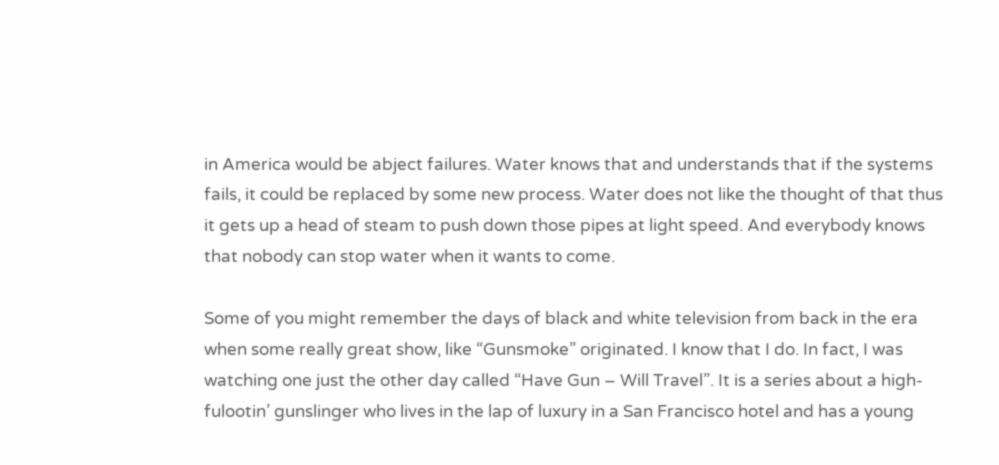in America would be abject failures. Water knows that and understands that if the systems fails, it could be replaced by some new process. Water does not like the thought of that thus it gets up a head of steam to push down those pipes at light speed. And everybody knows that nobody can stop water when it wants to come.

Some of you might remember the days of black and white television from back in the era when some really great show, like “Gunsmoke” originated. I know that I do. In fact, I was watching one just the other day called “Have Gun – Will Travel”. It is a series about a high-fulootin’ gunslinger who lives in the lap of luxury in a San Francisco hotel and has a young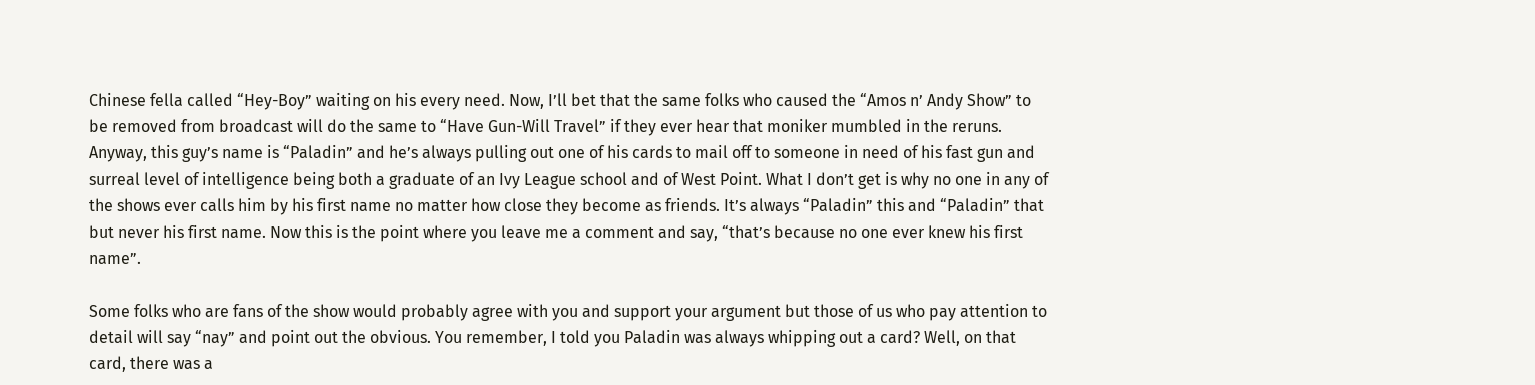Chinese fella called “Hey-Boy” waiting on his every need. Now, I’ll bet that the same folks who caused the “Amos n’ Andy Show” to be removed from broadcast will do the same to “Have Gun-Will Travel” if they ever hear that moniker mumbled in the reruns. Anyway, this guy’s name is “Paladin” and he’s always pulling out one of his cards to mail off to someone in need of his fast gun and surreal level of intelligence being both a graduate of an Ivy League school and of West Point. What I don’t get is why no one in any of the shows ever calls him by his first name no matter how close they become as friends. It’s always “Paladin” this and “Paladin” that but never his first name. Now this is the point where you leave me a comment and say, “that’s because no one ever knew his first name”.

Some folks who are fans of the show would probably agree with you and support your argument but those of us who pay attention to detail will say “nay” and point out the obvious. You remember, I told you Paladin was always whipping out a card? Well, on that card, there was a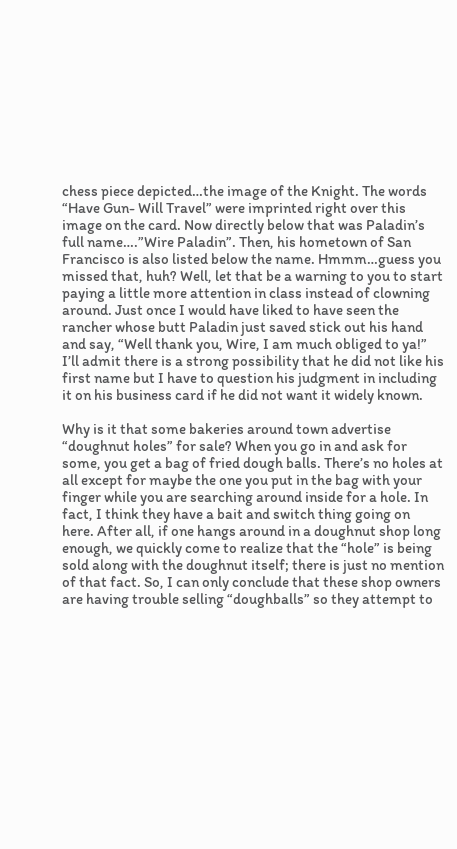chess piece depicted…the image of the Knight. The words “Have Gun- Will Travel” were imprinted right over this image on the card. Now directly below that was Paladin’s full name….”Wire Paladin”. Then, his hometown of San Francisco is also listed below the name. Hmmm…guess you missed that, huh? Well, let that be a warning to you to start paying a little more attention in class instead of clowning around. Just once I would have liked to have seen the rancher whose butt Paladin just saved stick out his hand and say, “Well thank you, Wire, I am much obliged to ya!” I’ll admit there is a strong possibility that he did not like his first name but I have to question his judgment in including it on his business card if he did not want it widely known.

Why is it that some bakeries around town advertise “doughnut holes” for sale? When you go in and ask for some, you get a bag of fried dough balls. There’s no holes at all except for maybe the one you put in the bag with your finger while you are searching around inside for a hole. In fact, I think they have a bait and switch thing going on here. After all, if one hangs around in a doughnut shop long enough, we quickly come to realize that the “hole” is being sold along with the doughnut itself; there is just no mention of that fact. So, I can only conclude that these shop owners are having trouble selling “doughballs” so they attempt to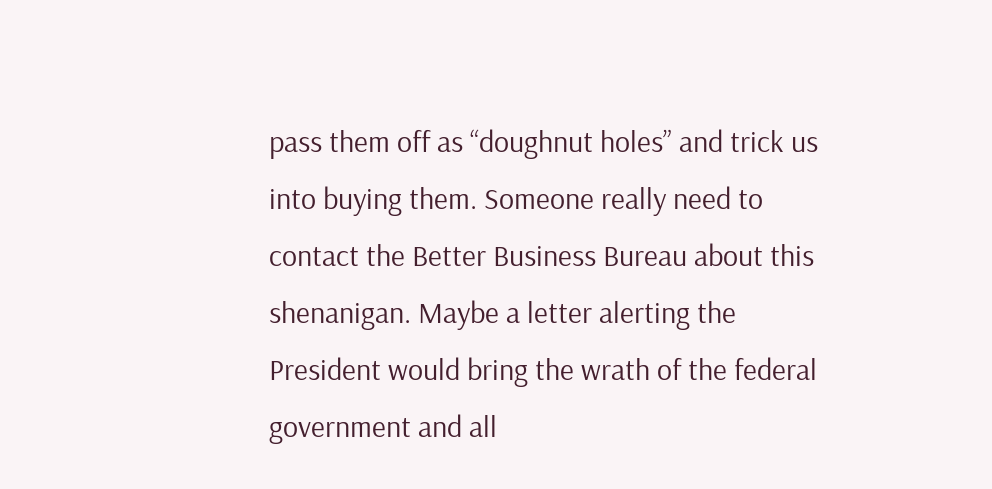pass them off as “doughnut holes” and trick us into buying them. Someone really need to contact the Better Business Bureau about this shenanigan. Maybe a letter alerting the President would bring the wrath of the federal government and all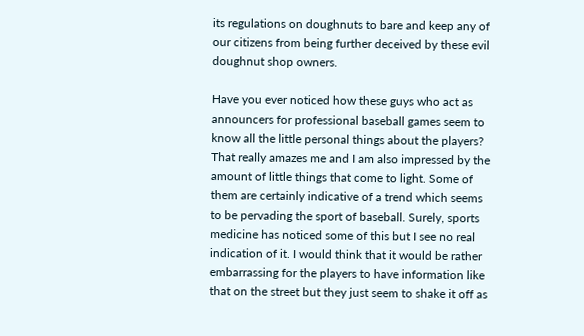its regulations on doughnuts to bare and keep any of our citizens from being further deceived by these evil doughnut shop owners.

Have you ever noticed how these guys who act as announcers for professional baseball games seem to know all the little personal things about the players? That really amazes me and I am also impressed by the amount of little things that come to light. Some of them are certainly indicative of a trend which seems to be pervading the sport of baseball. Surely, sports medicine has noticed some of this but I see no real indication of it. I would think that it would be rather embarrassing for the players to have information like that on the street but they just seem to shake it off as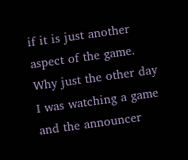if it is just another aspect of the game. Why just the other day I was watching a game and the announcer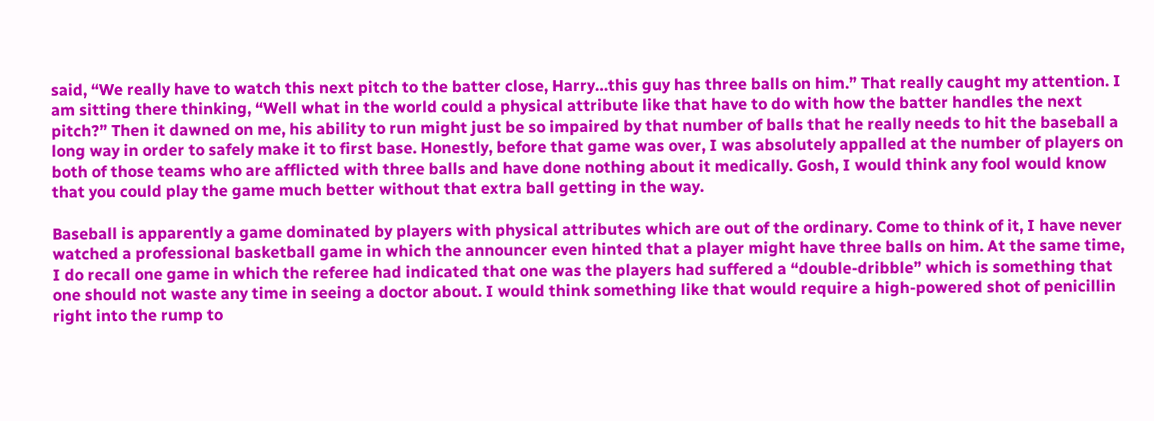said, “We really have to watch this next pitch to the batter close, Harry…this guy has three balls on him.” That really caught my attention. I am sitting there thinking, “Well what in the world could a physical attribute like that have to do with how the batter handles the next pitch?” Then it dawned on me, his ability to run might just be so impaired by that number of balls that he really needs to hit the baseball a long way in order to safely make it to first base. Honestly, before that game was over, I was absolutely appalled at the number of players on both of those teams who are afflicted with three balls and have done nothing about it medically. Gosh, I would think any fool would know that you could play the game much better without that extra ball getting in the way.

Baseball is apparently a game dominated by players with physical attributes which are out of the ordinary. Come to think of it, I have never watched a professional basketball game in which the announcer even hinted that a player might have three balls on him. At the same time, I do recall one game in which the referee had indicated that one was the players had suffered a “double-dribble” which is something that one should not waste any time in seeing a doctor about. I would think something like that would require a high-powered shot of penicillin right into the rump to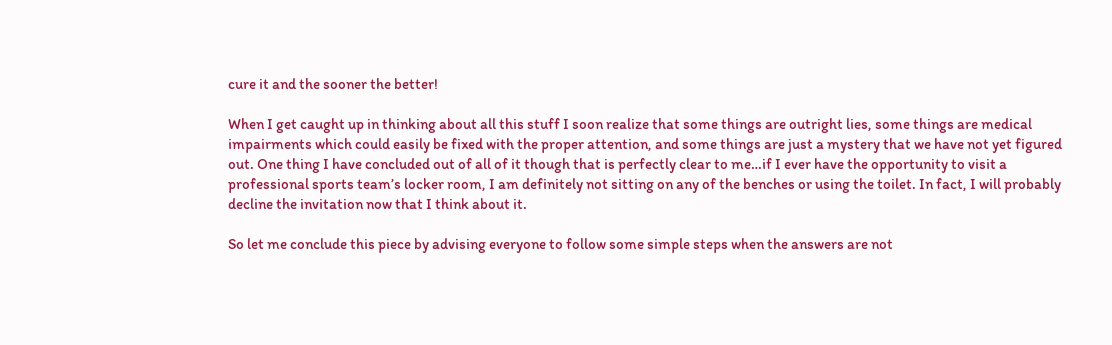cure it and the sooner the better!

When I get caught up in thinking about all this stuff I soon realize that some things are outright lies, some things are medical impairments which could easily be fixed with the proper attention, and some things are just a mystery that we have not yet figured out. One thing I have concluded out of all of it though that is perfectly clear to me…if I ever have the opportunity to visit a professional sports team’s locker room, I am definitely not sitting on any of the benches or using the toilet. In fact, I will probably decline the invitation now that I think about it.

So let me conclude this piece by advising everyone to follow some simple steps when the answers are not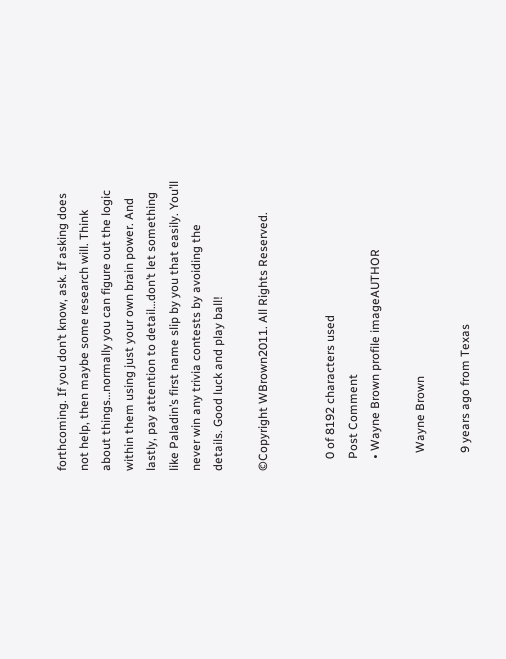forthcoming. If you don’t know, ask. If asking does not help, then maybe some research will. Think about things…normally you can figure out the logic within them using just your own brain power. And lastly, pay attention to detail…don’t let something like Paladin’s first name slip by you that easily. You’ll never win any trivia contests by avoiding the details. Good luck and play ball!

©Copyright WBrown2011. All Rights Reserved.


    0 of 8192 characters used
    Post Comment
    • Wayne Brown profile imageAUTHOR

      Wayne Brown

      9 years ago from Texas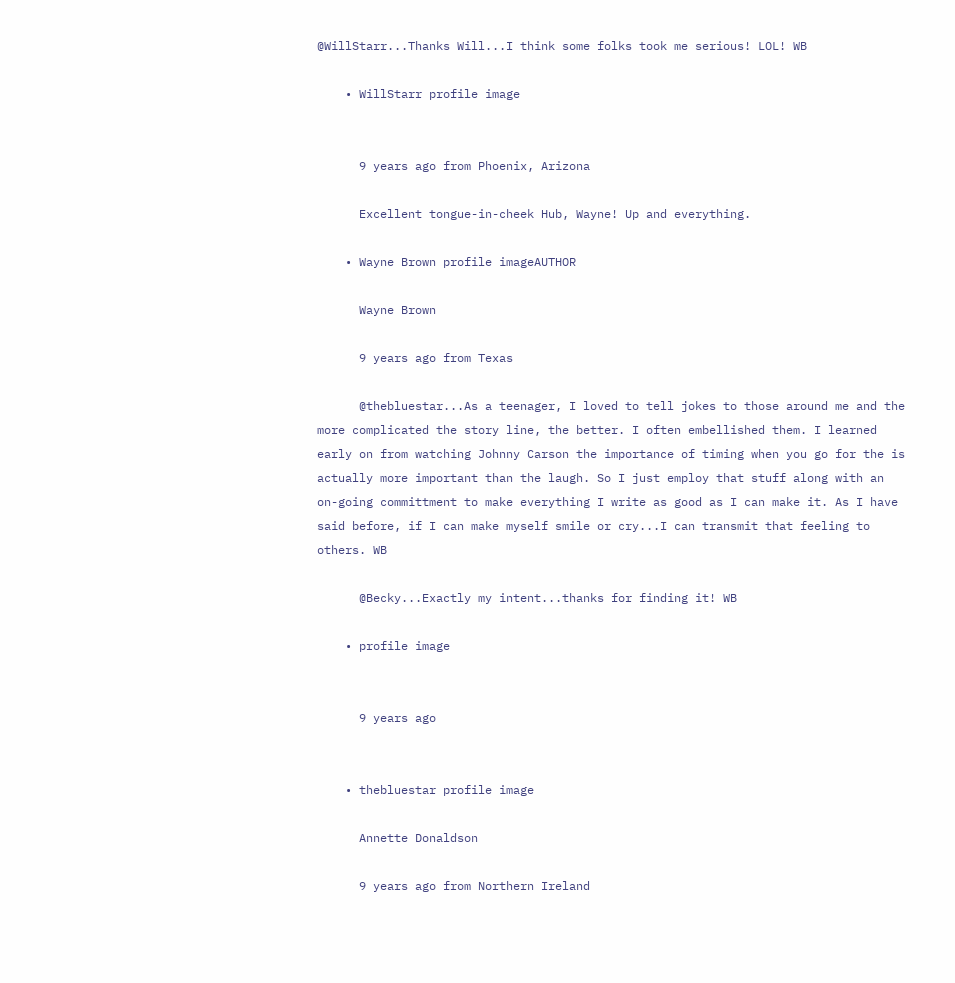@WillStarr...Thanks Will...I think some folks took me serious! LOL! WB

    • WillStarr profile image


      9 years ago from Phoenix, Arizona

      Excellent tongue-in-cheek Hub, Wayne! Up and everything.

    • Wayne Brown profile imageAUTHOR

      Wayne Brown

      9 years ago from Texas

      @thebluestar...As a teenager, I loved to tell jokes to those around me and the more complicated the story line, the better. I often embellished them. I learned early on from watching Johnny Carson the importance of timing when you go for the is actually more important than the laugh. So I just employ that stuff along with an on-going committment to make everything I write as good as I can make it. As I have said before, if I can make myself smile or cry...I can transmit that feeling to others. WB

      @Becky...Exactly my intent...thanks for finding it! WB

    • profile image


      9 years ago


    • thebluestar profile image

      Annette Donaldson

      9 years ago from Northern Ireland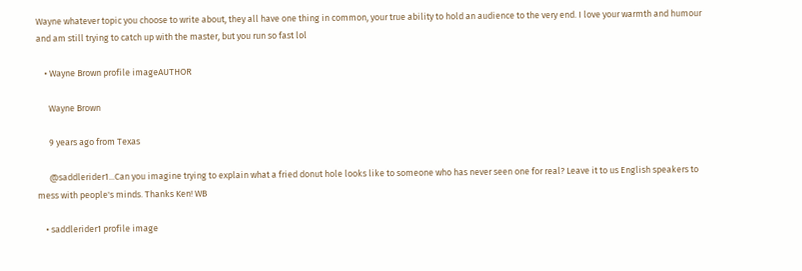Wayne whatever topic you choose to write about, they all have one thing in common, your true ability to hold an audience to the very end. I love your warmth and humour and am still trying to catch up with the master, but you run so fast lol

    • Wayne Brown profile imageAUTHOR

      Wayne Brown

      9 years ago from Texas

      @saddlerider1...Can you imagine trying to explain what a fried donut hole looks like to someone who has never seen one for real? Leave it to us English speakers to mess with people's minds. Thanks Ken! WB

    • saddlerider1 profile image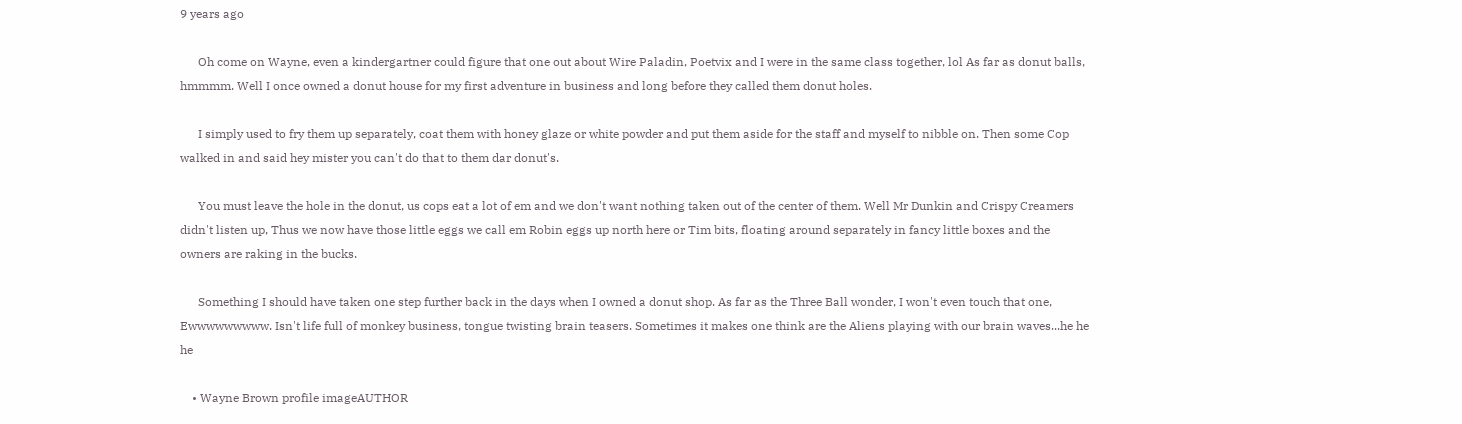9 years ago

      Oh come on Wayne, even a kindergartner could figure that one out about Wire Paladin, Poetvix and I were in the same class together, lol As far as donut balls, hmmmm. Well I once owned a donut house for my first adventure in business and long before they called them donut holes.

      I simply used to fry them up separately, coat them with honey glaze or white powder and put them aside for the staff and myself to nibble on. Then some Cop walked in and said hey mister you can't do that to them dar donut's.

      You must leave the hole in the donut, us cops eat a lot of em and we don't want nothing taken out of the center of them. Well Mr Dunkin and Crispy Creamers didn't listen up, Thus we now have those little eggs we call em Robin eggs up north here or Tim bits, floating around separately in fancy little boxes and the owners are raking in the bucks.

      Something I should have taken one step further back in the days when I owned a donut shop. As far as the Three Ball wonder, I won't even touch that one, Ewwwwwwwww. Isn't life full of monkey business, tongue twisting brain teasers. Sometimes it makes one think are the Aliens playing with our brain waves...he he he

    • Wayne Brown profile imageAUTHOR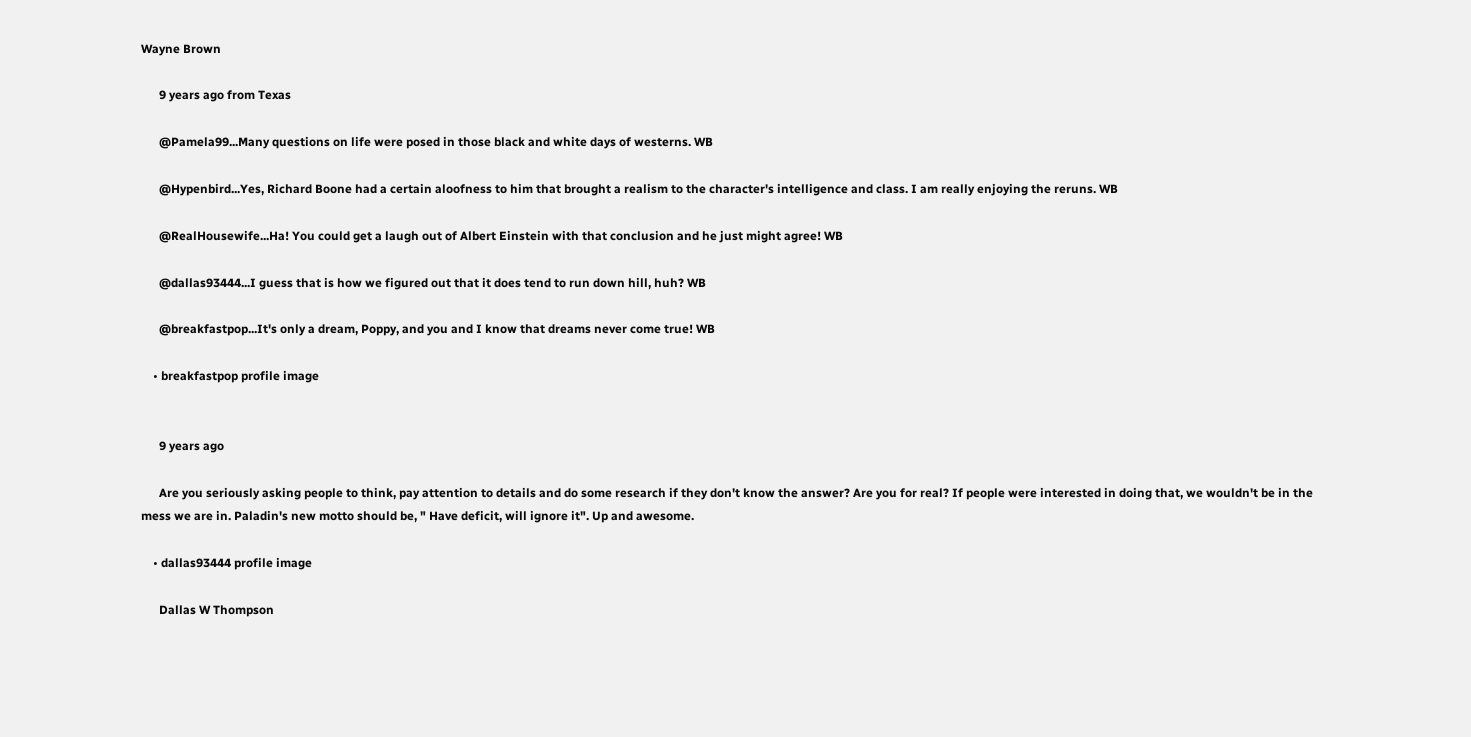Wayne Brown

      9 years ago from Texas

      @Pamela99...Many questions on life were posed in those black and white days of westerns. WB

      @Hypenbird...Yes, Richard Boone had a certain aloofness to him that brought a realism to the character's intelligence and class. I am really enjoying the reruns. WB

      @RealHousewife...Ha! You could get a laugh out of Albert Einstein with that conclusion and he just might agree! WB

      @dallas93444...I guess that is how we figured out that it does tend to run down hill, huh? WB

      @breakfastpop...It's only a dream, Poppy, and you and I know that dreams never come true! WB

    • breakfastpop profile image


      9 years ago

      Are you seriously asking people to think, pay attention to details and do some research if they don't know the answer? Are you for real? If people were interested in doing that, we wouldn't be in the mess we are in. Paladin's new motto should be, " Have deficit, will ignore it". Up and awesome.

    • dallas93444 profile image

      Dallas W Thompson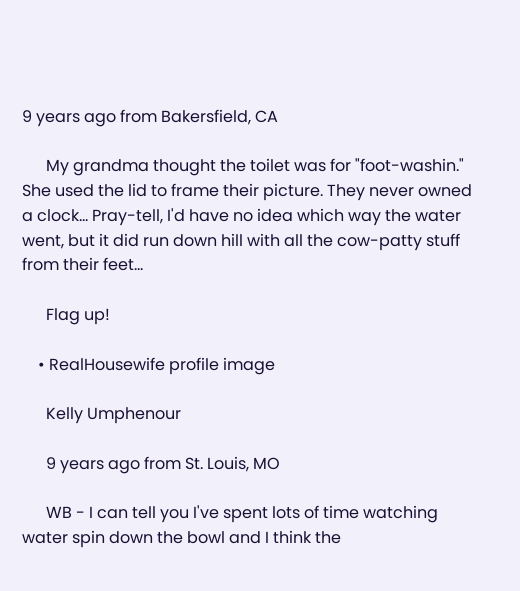9 years ago from Bakersfield, CA

      My grandma thought the toilet was for "foot-washin." She used the lid to frame their picture. They never owned a clock... Pray-tell, I'd have no idea which way the water went, but it did run down hill with all the cow-patty stuff from their feet...

      Flag up!

    • RealHousewife profile image

      Kelly Umphenour

      9 years ago from St. Louis, MO

      WB - I can tell you I've spent lots of time watching water spin down the bowl and I think the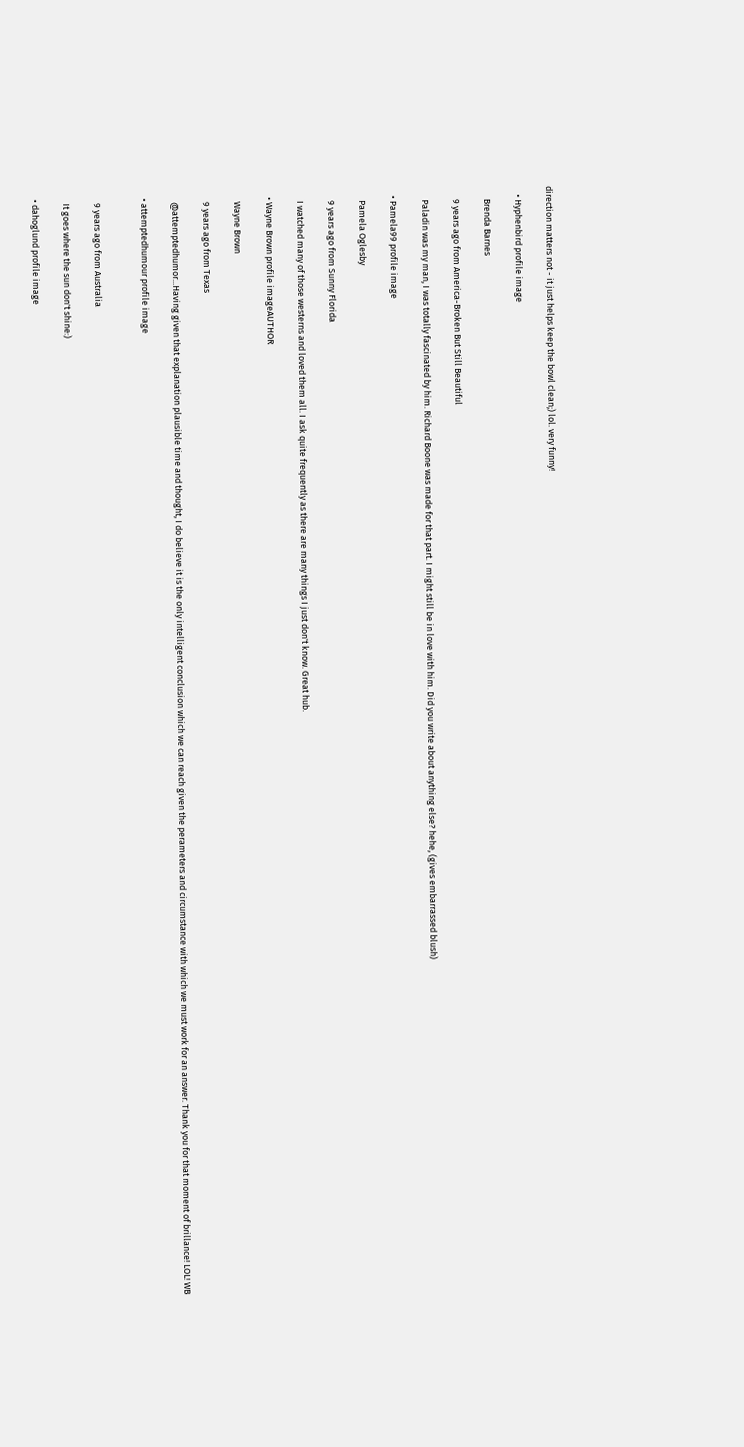direction matters not - it just helps keep the bowl clean;) lol. very funny!

    • Hyphenbird profile image

      Brenda Barnes

      9 years ago from America-Broken But Still Beautiful

      Paladin was my man, I was totally fascinated by him. Richard Boone was made for that part. I might still be in love with him. Did you write about anything else? hehe, (gives embarrassed blush)

    • Pamela99 profile image

      Pamela Oglesby

      9 years ago from Sunny Florida

      I watched many of those westerns and loved them all. I ask quite frequently as there are many things I just don't know. Great hub.

    • Wayne Brown profile imageAUTHOR

      Wayne Brown

      9 years ago from Texas

      @attemptedhumor...Having given that explanation plausible time and thought, I do believe it is the only intelligent conclusion which we can reach given the perameters and circumstance with which we must work for an answer. Thank you for that moment of brillance! LOL! WB

    • attemptedhumour profile image


      9 years ago from Australia

      It goes where the sun don't shine:)

    • dahoglund profile image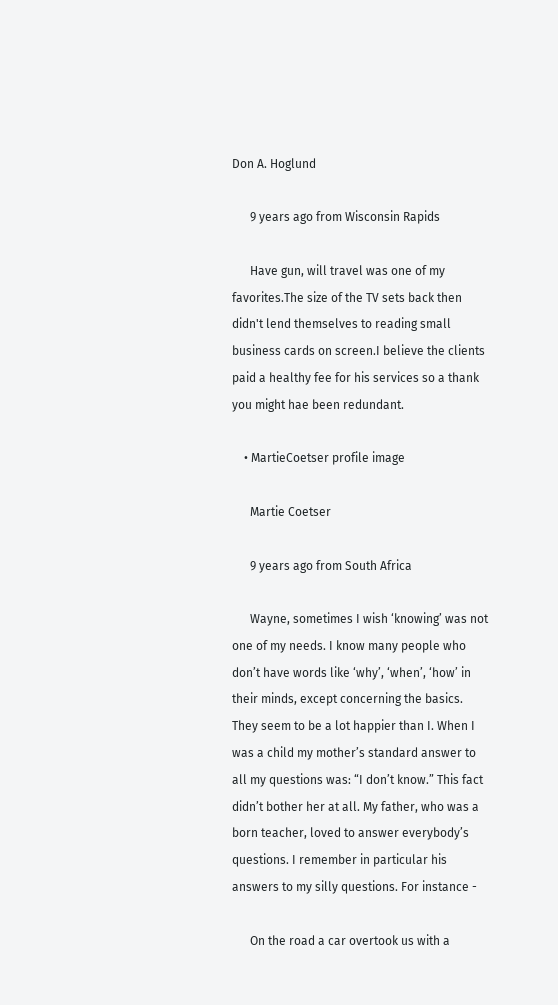Don A. Hoglund

      9 years ago from Wisconsin Rapids

      Have gun, will travel was one of my favorites.The size of the TV sets back then didn't lend themselves to reading small business cards on screen.I believe the clients paid a healthy fee for his services so a thank you might hae been redundant.

    • MartieCoetser profile image

      Martie Coetser

      9 years ago from South Africa

      Wayne, sometimes I wish ‘knowing’ was not one of my needs. I know many people who don’t have words like ‘why’, ‘when’, ‘how’ in their minds, except concerning the basics. They seem to be a lot happier than I. When I was a child my mother’s standard answer to all my questions was: “I don’t know.” This fact didn’t bother her at all. My father, who was a born teacher, loved to answer everybody’s questions. I remember in particular his answers to my silly questions. For instance -

      On the road a car overtook us with a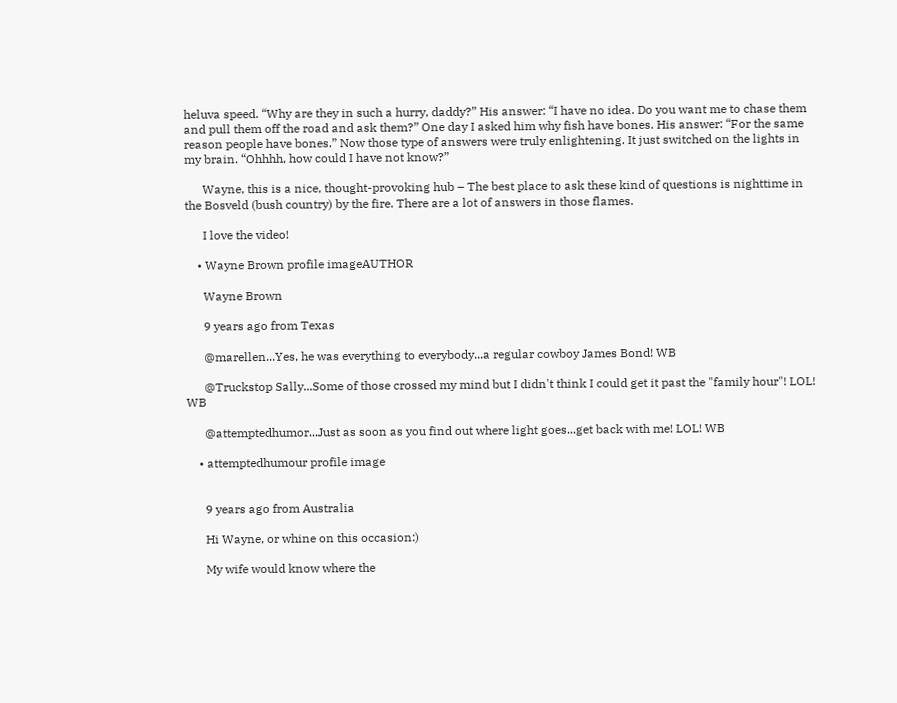heluva speed. “Why are they in such a hurry, daddy?” His answer: “I have no idea. Do you want me to chase them and pull them off the road and ask them?” One day I asked him why fish have bones. His answer: “For the same reason people have bones.” Now those type of answers were truly enlightening. It just switched on the lights in my brain. “Ohhhh, how could I have not know?”

      Wayne, this is a nice, thought-provoking hub – The best place to ask these kind of questions is nighttime in the Bosveld (bush country) by the fire. There are a lot of answers in those flames.

      I love the video!

    • Wayne Brown profile imageAUTHOR

      Wayne Brown

      9 years ago from Texas

      @marellen...Yes, he was everything to everybody...a regular cowboy James Bond! WB

      @Truckstop Sally...Some of those crossed my mind but I didn't think I could get it past the "family hour"! LOL! WB

      @attemptedhumor...Just as soon as you find out where light goes...get back with me! LOL! WB

    • attemptedhumour profile image


      9 years ago from Australia

      Hi Wayne, or whine on this occasion:)

      My wife would know where the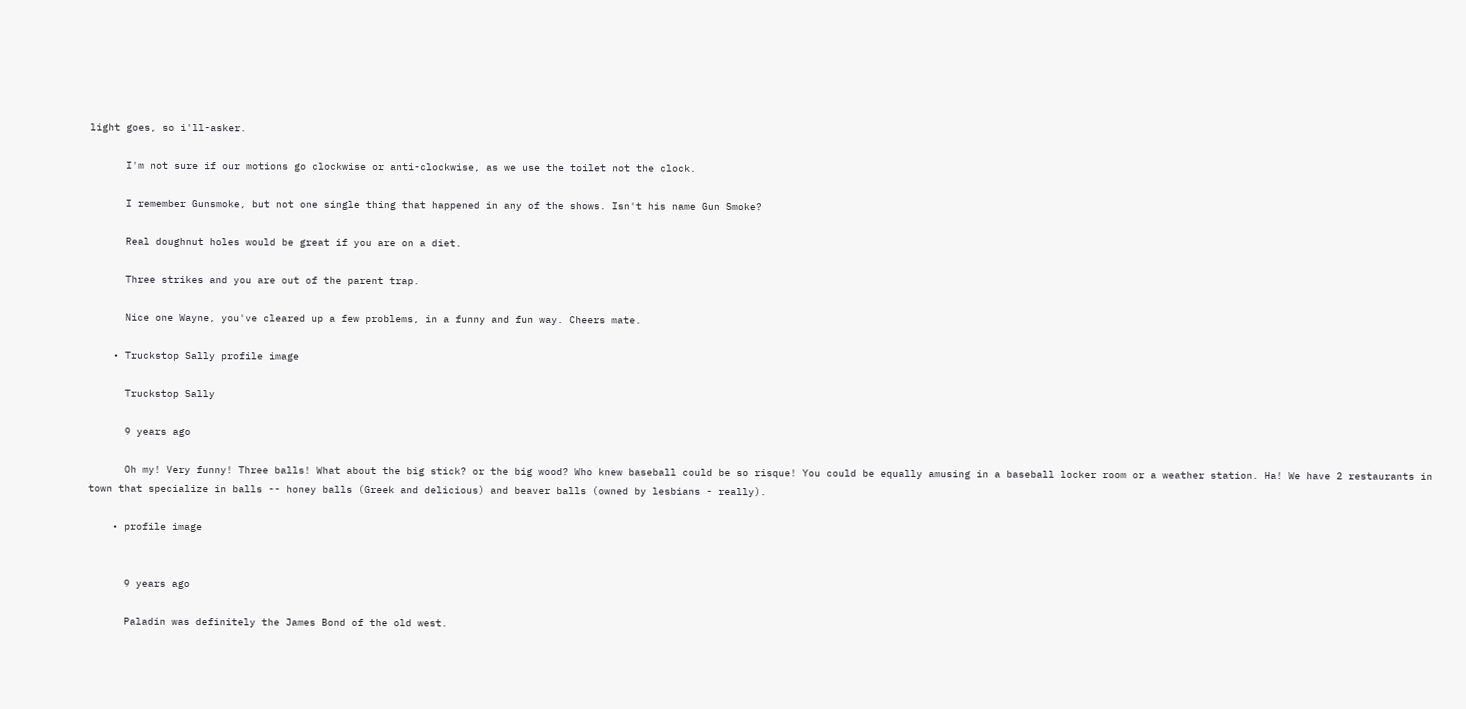light goes, so i'll-asker.

      I'm not sure if our motions go clockwise or anti-clockwise, as we use the toilet not the clock.

      I remember Gunsmoke, but not one single thing that happened in any of the shows. Isn't his name Gun Smoke?

      Real doughnut holes would be great if you are on a diet.

      Three strikes and you are out of the parent trap.

      Nice one Wayne, you've cleared up a few problems, in a funny and fun way. Cheers mate.

    • Truckstop Sally profile image

      Truckstop Sally

      9 years ago

      Oh my! Very funny! Three balls! What about the big stick? or the big wood? Who knew baseball could be so risque! You could be equally amusing in a baseball locker room or a weather station. Ha! We have 2 restaurants in town that specialize in balls -- honey balls (Greek and delicious) and beaver balls (owned by lesbians - really).

    • profile image


      9 years ago

      Paladin was definitely the James Bond of the old west.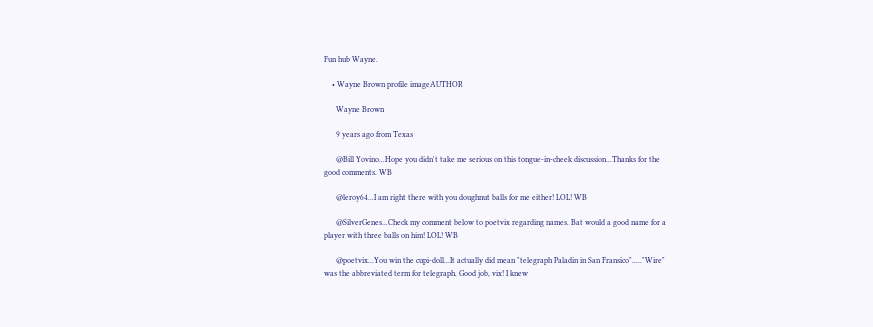Fun hub Wayne.

    • Wayne Brown profile imageAUTHOR

      Wayne Brown

      9 years ago from Texas

      @Bill Yovino...Hope you didn't take me serious on this tongue-in-cheek discussion...Thanks for the good comments. WB

      @leroy64...I am right there with you doughnut balls for me either! LOL! WB

      @SilverGenes...Check my comment below to poetvix regarding names. Bat would a good name for a player with three balls on him! LOL! WB

      @poetvix...You win the cupi-doll...It actually did mean "telegraph Paladin in San Fransico"....."Wire" was the abbreviated term for telegraph. Good job, vix! I knew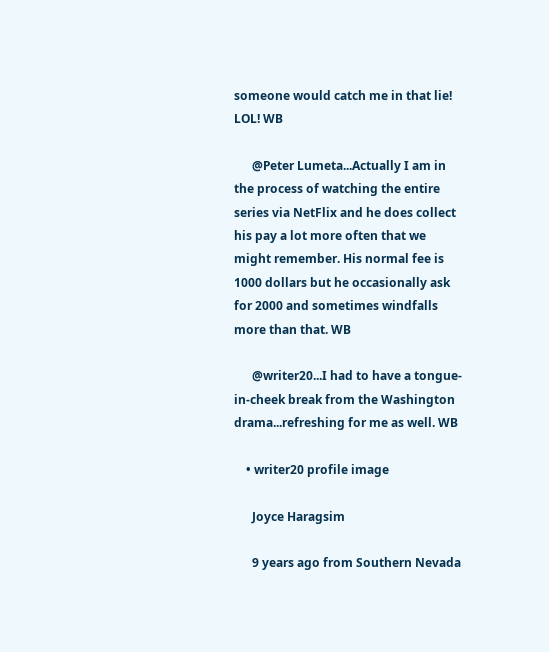someone would catch me in that lie! LOL! WB

      @Peter Lumeta...Actually I am in the process of watching the entire series via NetFlix and he does collect his pay a lot more often that we might remember. His normal fee is 1000 dollars but he occasionally ask for 2000 and sometimes windfalls more than that. WB

      @writer20...I had to have a tongue-in-cheek break from the Washington drama...refreshing for me as well. WB

    • writer20 profile image

      Joyce Haragsim

      9 years ago from Southern Nevada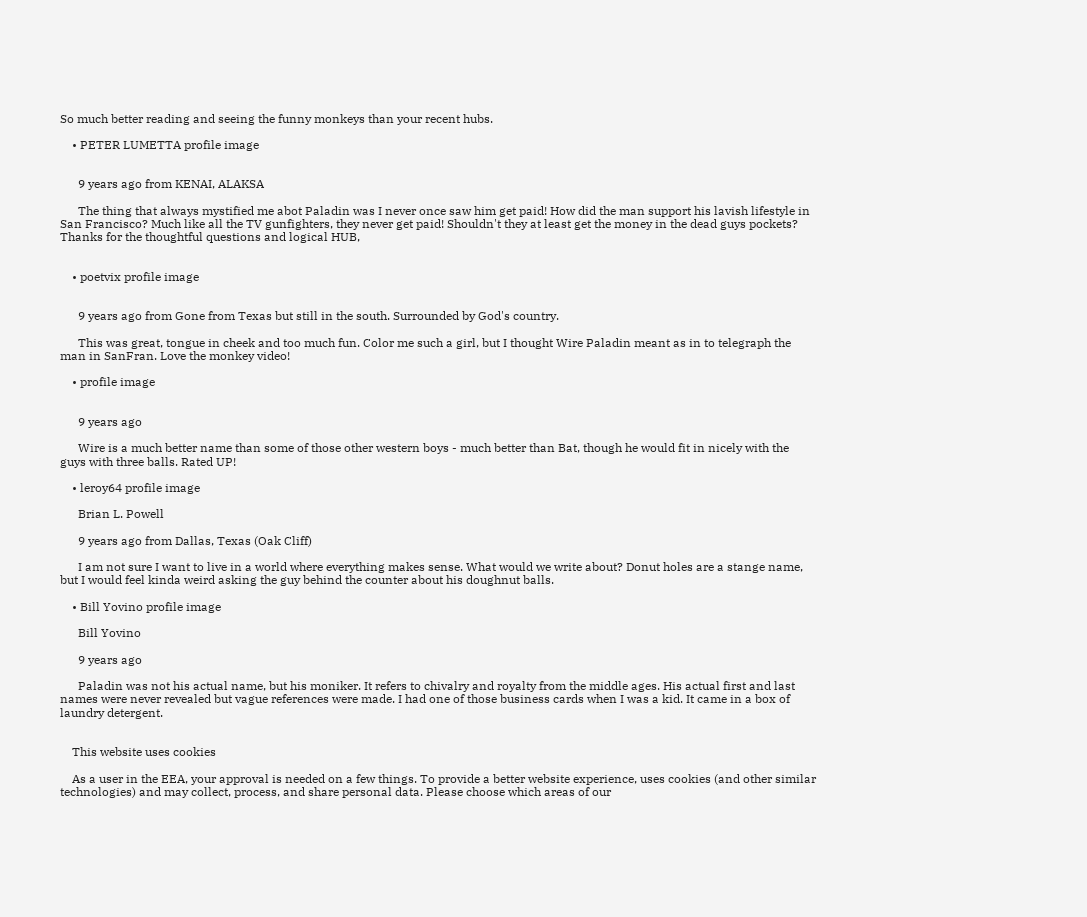So much better reading and seeing the funny monkeys than your recent hubs.

    • PETER LUMETTA profile image


      9 years ago from KENAI, ALAKSA

      The thing that always mystified me abot Paladin was I never once saw him get paid! How did the man support his lavish lifestyle in San Francisco? Much like all the TV gunfighters, they never get paid! Shouldn't they at least get the money in the dead guys pockets? Thanks for the thoughtful questions and logical HUB,


    • poetvix profile image


      9 years ago from Gone from Texas but still in the south. Surrounded by God's country.

      This was great, tongue in cheek and too much fun. Color me such a girl, but I thought Wire Paladin meant as in to telegraph the man in SanFran. Love the monkey video!

    • profile image


      9 years ago

      Wire is a much better name than some of those other western boys - much better than Bat, though he would fit in nicely with the guys with three balls. Rated UP!

    • leroy64 profile image

      Brian L. Powell

      9 years ago from Dallas, Texas (Oak Cliff)

      I am not sure I want to live in a world where everything makes sense. What would we write about? Donut holes are a stange name, but I would feel kinda weird asking the guy behind the counter about his doughnut balls.

    • Bill Yovino profile image

      Bill Yovino

      9 years ago

      Paladin was not his actual name, but his moniker. It refers to chivalry and royalty from the middle ages. His actual first and last names were never revealed but vague references were made. I had one of those business cards when I was a kid. It came in a box of laundry detergent.


    This website uses cookies

    As a user in the EEA, your approval is needed on a few things. To provide a better website experience, uses cookies (and other similar technologies) and may collect, process, and share personal data. Please choose which areas of our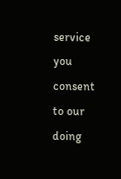service you consent to our doing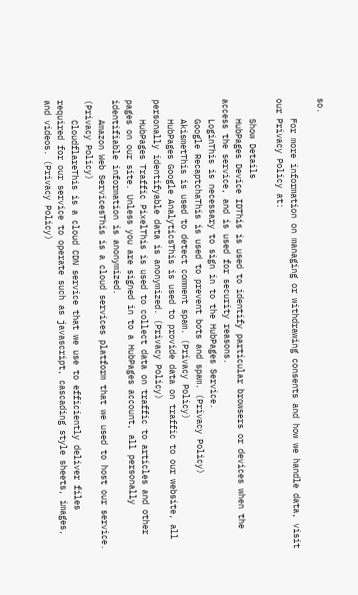so.

    For more information on managing or withdrawing consents and how we handle data, visit our Privacy Policy at:

    Show Details
    HubPages Device IDThis is used to identify particular browsers or devices when the access the service, and is used for security reasons.
    LoginThis is necessary to sign in to the HubPages Service.
    Google RecaptchaThis is used to prevent bots and spam. (Privacy Policy)
    AkismetThis is used to detect comment spam. (Privacy Policy)
    HubPages Google AnalyticsThis is used to provide data on traffic to our website, all personally identifyable data is anonymized. (Privacy Policy)
    HubPages Traffic PixelThis is used to collect data on traffic to articles and other pages on our site. Unless you are signed in to a HubPages account, all personally identifiable information is anonymized.
    Amazon Web ServicesThis is a cloud services platform that we used to host our service. (Privacy Policy)
    CloudflareThis is a cloud CDN service that we use to efficiently deliver files required for our service to operate such as javascript, cascading style sheets, images, and videos. (Privacy Policy)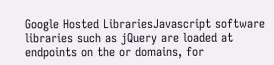Google Hosted LibrariesJavascript software libraries such as jQuery are loaded at endpoints on the or domains, for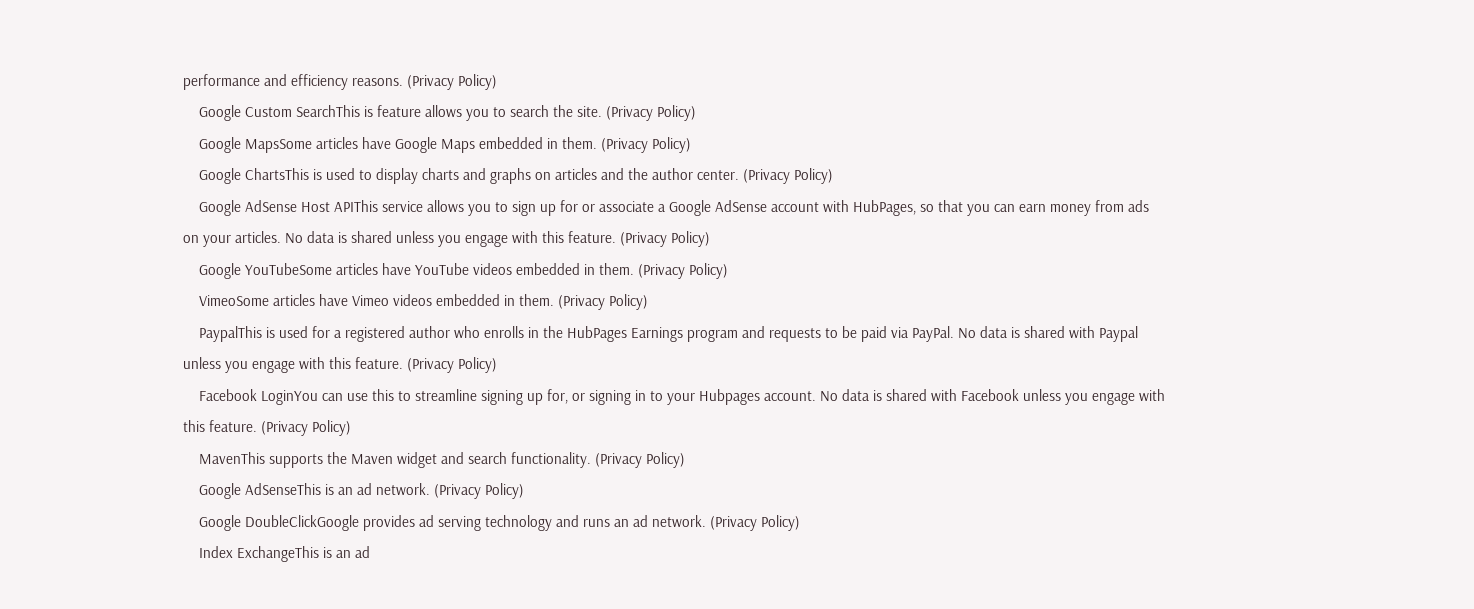performance and efficiency reasons. (Privacy Policy)
    Google Custom SearchThis is feature allows you to search the site. (Privacy Policy)
    Google MapsSome articles have Google Maps embedded in them. (Privacy Policy)
    Google ChartsThis is used to display charts and graphs on articles and the author center. (Privacy Policy)
    Google AdSense Host APIThis service allows you to sign up for or associate a Google AdSense account with HubPages, so that you can earn money from ads on your articles. No data is shared unless you engage with this feature. (Privacy Policy)
    Google YouTubeSome articles have YouTube videos embedded in them. (Privacy Policy)
    VimeoSome articles have Vimeo videos embedded in them. (Privacy Policy)
    PaypalThis is used for a registered author who enrolls in the HubPages Earnings program and requests to be paid via PayPal. No data is shared with Paypal unless you engage with this feature. (Privacy Policy)
    Facebook LoginYou can use this to streamline signing up for, or signing in to your Hubpages account. No data is shared with Facebook unless you engage with this feature. (Privacy Policy)
    MavenThis supports the Maven widget and search functionality. (Privacy Policy)
    Google AdSenseThis is an ad network. (Privacy Policy)
    Google DoubleClickGoogle provides ad serving technology and runs an ad network. (Privacy Policy)
    Index ExchangeThis is an ad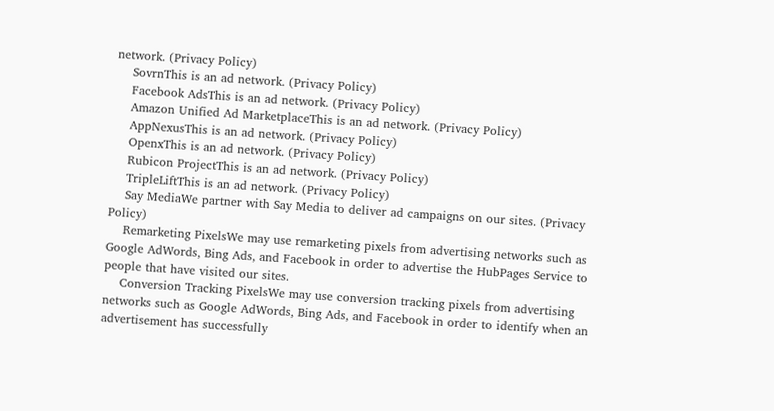network. (Privacy Policy)
    SovrnThis is an ad network. (Privacy Policy)
    Facebook AdsThis is an ad network. (Privacy Policy)
    Amazon Unified Ad MarketplaceThis is an ad network. (Privacy Policy)
    AppNexusThis is an ad network. (Privacy Policy)
    OpenxThis is an ad network. (Privacy Policy)
    Rubicon ProjectThis is an ad network. (Privacy Policy)
    TripleLiftThis is an ad network. (Privacy Policy)
    Say MediaWe partner with Say Media to deliver ad campaigns on our sites. (Privacy Policy)
    Remarketing PixelsWe may use remarketing pixels from advertising networks such as Google AdWords, Bing Ads, and Facebook in order to advertise the HubPages Service to people that have visited our sites.
    Conversion Tracking PixelsWe may use conversion tracking pixels from advertising networks such as Google AdWords, Bing Ads, and Facebook in order to identify when an advertisement has successfully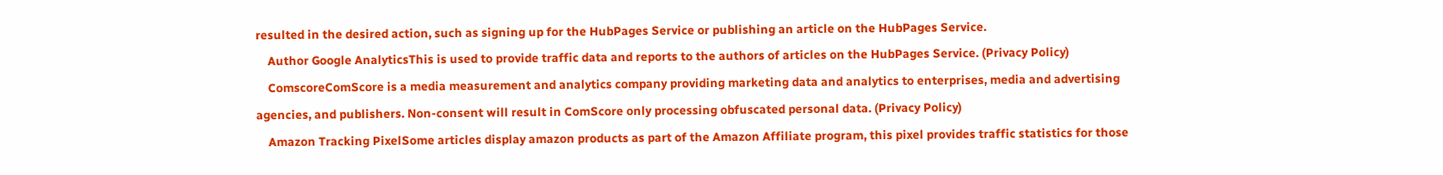resulted in the desired action, such as signing up for the HubPages Service or publishing an article on the HubPages Service.
    Author Google AnalyticsThis is used to provide traffic data and reports to the authors of articles on the HubPages Service. (Privacy Policy)
    ComscoreComScore is a media measurement and analytics company providing marketing data and analytics to enterprises, media and advertising agencies, and publishers. Non-consent will result in ComScore only processing obfuscated personal data. (Privacy Policy)
    Amazon Tracking PixelSome articles display amazon products as part of the Amazon Affiliate program, this pixel provides traffic statistics for those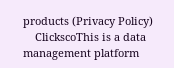products (Privacy Policy)
    ClickscoThis is a data management platform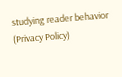studying reader behavior (Privacy Policy)